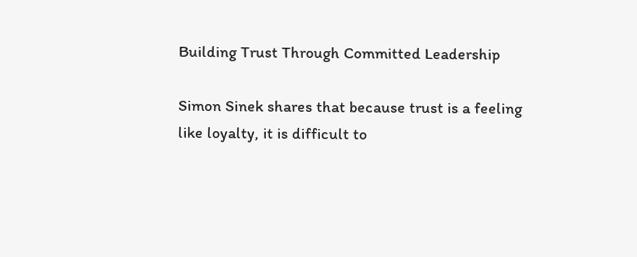Building Trust Through Committed Leadership

Simon Sinek shares that because trust is a feeling like loyalty, it is difficult to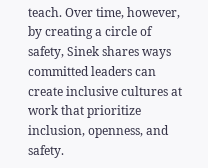teach. Over time, however, by creating a circle of safety, Sinek shares ways committed leaders can create inclusive cultures at work that prioritize inclusion, openness, and safety.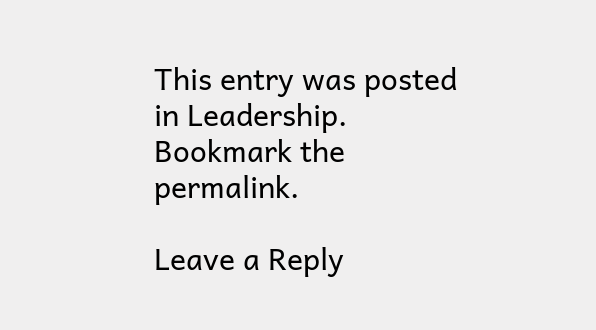This entry was posted in Leadership. Bookmark the permalink.

Leave a Reply